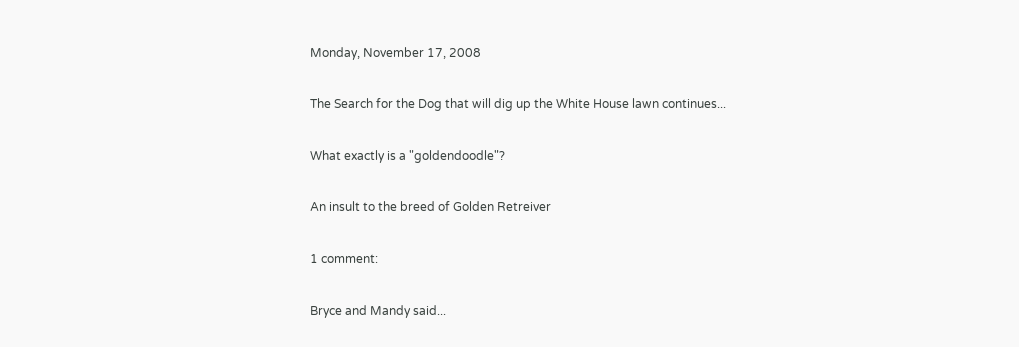Monday, November 17, 2008

The Search for the Dog that will dig up the White House lawn continues...

What exactly is a "goldendoodle"?

An insult to the breed of Golden Retreiver

1 comment:

Bryce and Mandy said...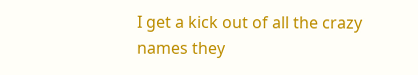I get a kick out of all the crazy names they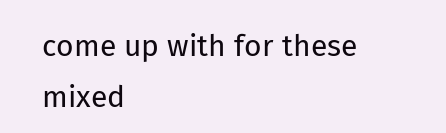come up with for these mixed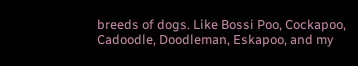breeds of dogs. Like Bossi Poo, Cockapoo, Cadoodle, Doodleman, Eskapoo, and my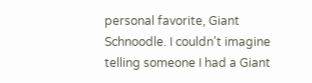personal favorite, Giant Schnoodle. I couldn't imagine telling someone I had a Giant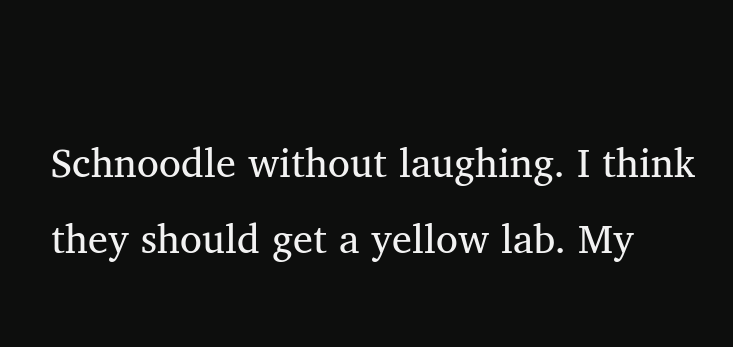Schnoodle without laughing. I think they should get a yellow lab. My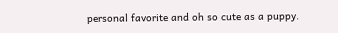personal favorite and oh so cute as a puppy.